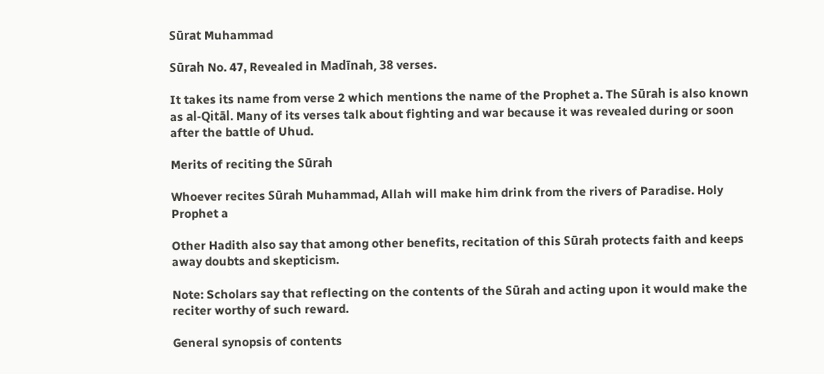Sūrat Muhammad

Sūrah No. 47, Revealed in Madīnah, 38 verses.

It takes its name from verse 2 which mentions the name of the Prophet a. The Sūrah is also known as al-Qitāl. Many of its verses talk about fighting and war because it was revealed during or soon after the battle of Uhud.

Merits of reciting the Sūrah

Whoever recites Sūrah Muhammad, Allah will make him drink from the rivers of Paradise. Holy Prophet a

Other Hadith also say that among other benefits, recitation of this Sūrah protects faith and keeps away doubts and skepticism.

Note: Scholars say that reflecting on the contents of the Sūrah and acting upon it would make the reciter worthy of such reward.

General synopsis of contents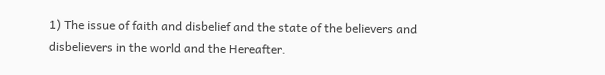1) The issue of faith and disbelief and the state of the believers and disbelievers in the world and the Hereafter.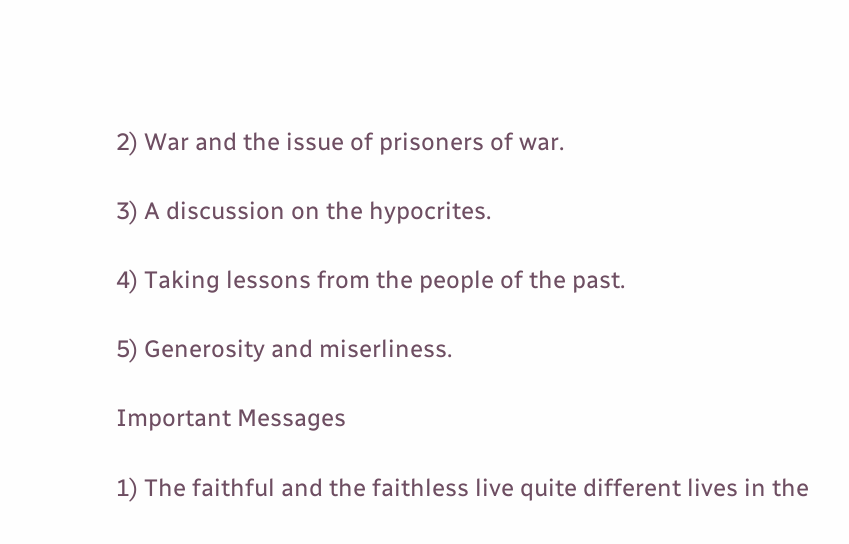2) War and the issue of prisoners of war.

3) A discussion on the hypocrites.

4) Taking lessons from the people of the past.

5) Generosity and miserliness.

Important Messages

1) The faithful and the faithless live quite different lives in the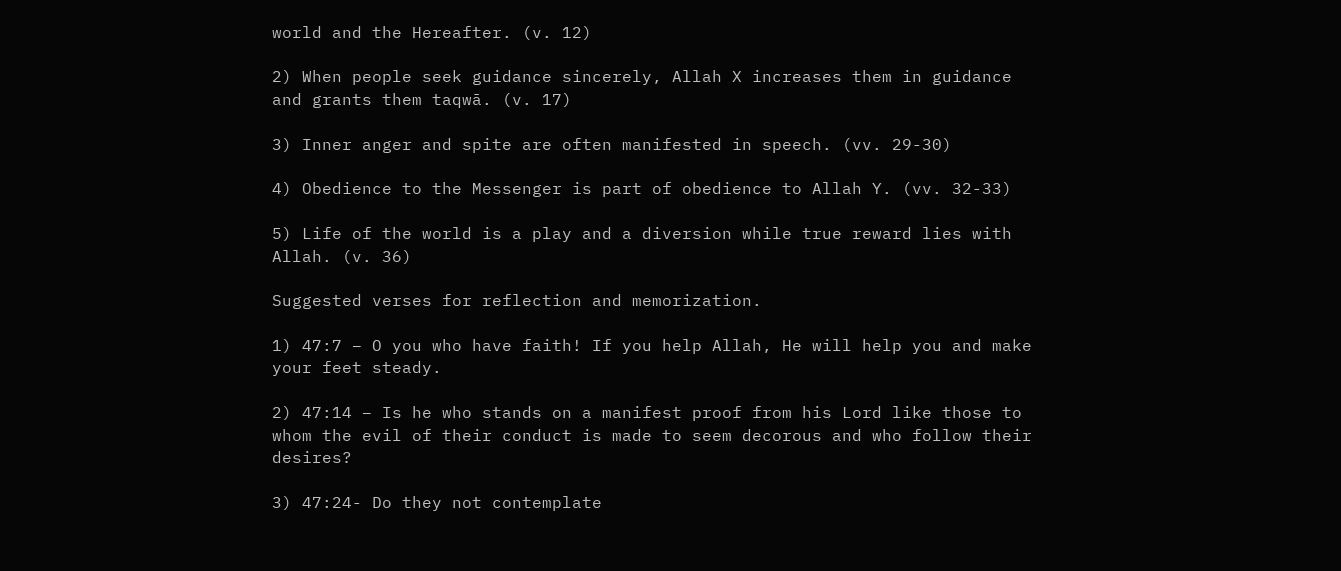world and the Hereafter. (v. 12)

2) When people seek guidance sincerely, Allah X increases them in guidance and grants them taqwā. (v. 17)

3) Inner anger and spite are often manifested in speech. (vv. 29-30)

4) Obedience to the Messenger is part of obedience to Allah Y. (vv. 32-33)

5) Life of the world is a play and a diversion while true reward lies with Allah. (v. 36)

Suggested verses for reflection and memorization.

1) 47:7 – O you who have faith! If you help Allah, He will help you and make your feet steady.

2) 47:14 – Is he who stands on a manifest proof from his Lord like those to whom the evil of their conduct is made to seem decorous and who follow their desires?

3) 47:24- Do they not contemplate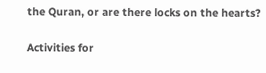the Quran, or are there locks on the hearts?

Activities for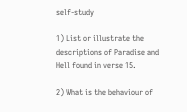self-study

1) List or illustrate the descriptions of Paradise and Hell found in verse 15.

2) What is the behaviour of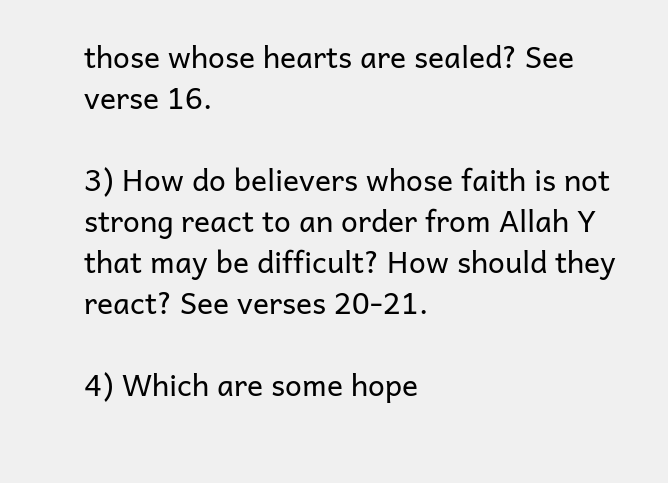those whose hearts are sealed? See verse 16.

3) How do believers whose faith is not strong react to an order from Allah Y that may be difficult? How should they react? See verses 20-21.

4) Which are some hope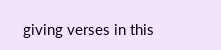giving verses in this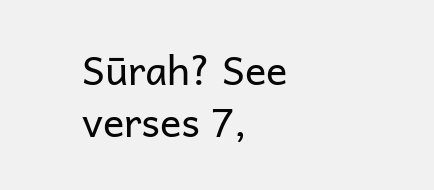Sūrah? See verses 7,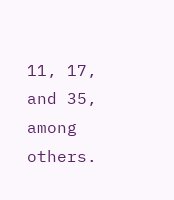11, 17, and 35, among others.